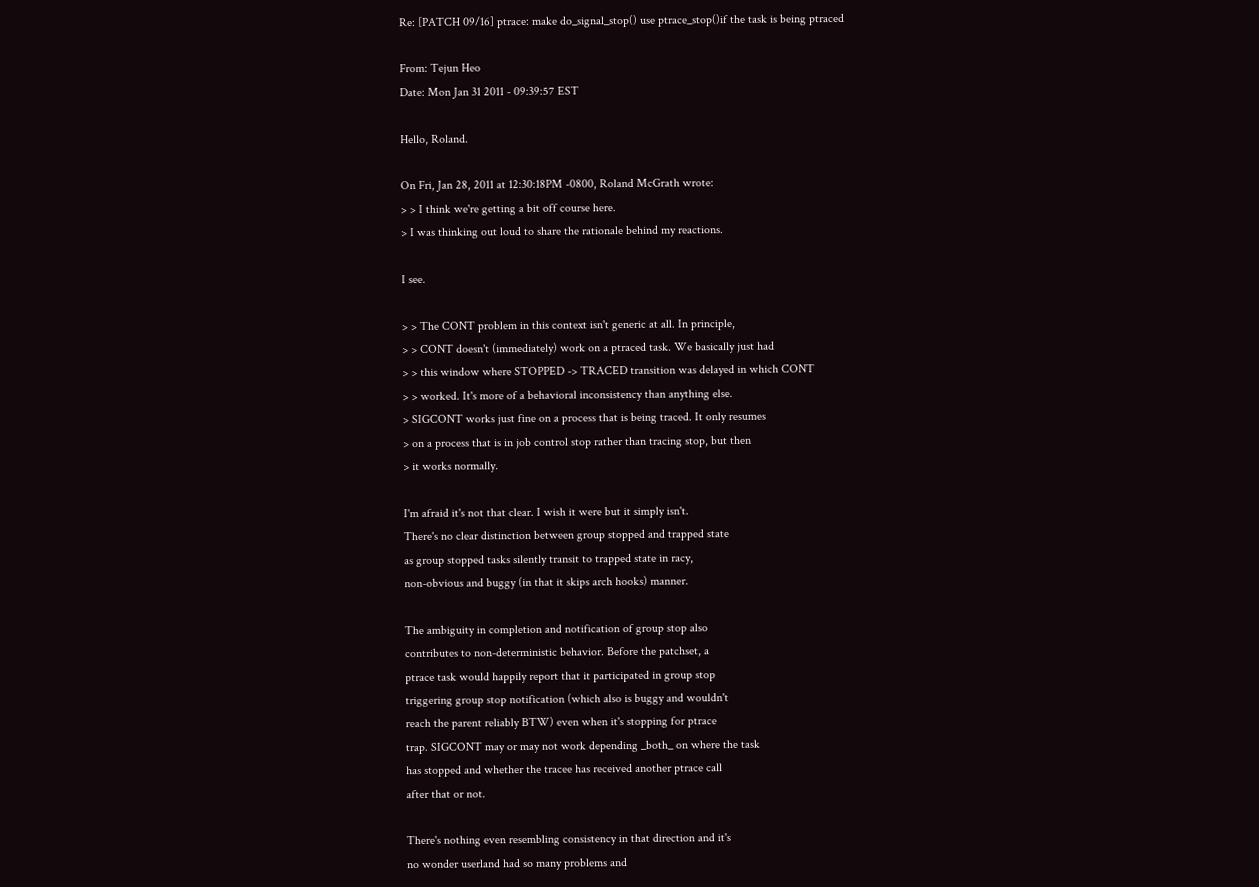Re: [PATCH 09/16] ptrace: make do_signal_stop() use ptrace_stop()if the task is being ptraced

From: Tejun Heo
Date: Mon Jan 31 2011 - 09:39:57 EST

Hello, Roland.

On Fri, Jan 28, 2011 at 12:30:18PM -0800, Roland McGrath wrote:
> > I think we're getting a bit off course here.
> I was thinking out loud to share the rationale behind my reactions.

I see.

> > The CONT problem in this context isn't generic at all. In principle,
> > CONT doesn't (immediately) work on a ptraced task. We basically just had
> > this window where STOPPED -> TRACED transition was delayed in which CONT
> > worked. It's more of a behavioral inconsistency than anything else.
> SIGCONT works just fine on a process that is being traced. It only resumes
> on a process that is in job control stop rather than tracing stop, but then
> it works normally.

I'm afraid it's not that clear. I wish it were but it simply isn't.
There's no clear distinction between group stopped and trapped state
as group stopped tasks silently transit to trapped state in racy,
non-obvious and buggy (in that it skips arch hooks) manner.

The ambiguity in completion and notification of group stop also
contributes to non-deterministic behavior. Before the patchset, a
ptrace task would happily report that it participated in group stop
triggering group stop notification (which also is buggy and wouldn't
reach the parent reliably BTW) even when it's stopping for ptrace
trap. SIGCONT may or may not work depending _both_ on where the task
has stopped and whether the tracee has received another ptrace call
after that or not.

There's nothing even resembling consistency in that direction and it's
no wonder userland had so many problems and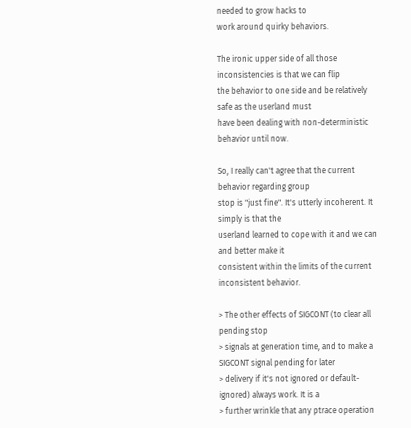needed to grow hacks to
work around quirky behaviors.

The ironic upper side of all those inconsistencies is that we can flip
the behavior to one side and be relatively safe as the userland must
have been dealing with non-deterministic behavior until now.

So, I really can't agree that the current behavior regarding group
stop is "just fine". It's utterly incoherent. It simply is that the
userland learned to cope with it and we can and better make it
consistent within the limits of the current inconsistent behavior.

> The other effects of SIGCONT (to clear all pending stop
> signals at generation time, and to make a SIGCONT signal pending for later
> delivery if it's not ignored or default-ignored) always work. It is a
> further wrinkle that any ptrace operation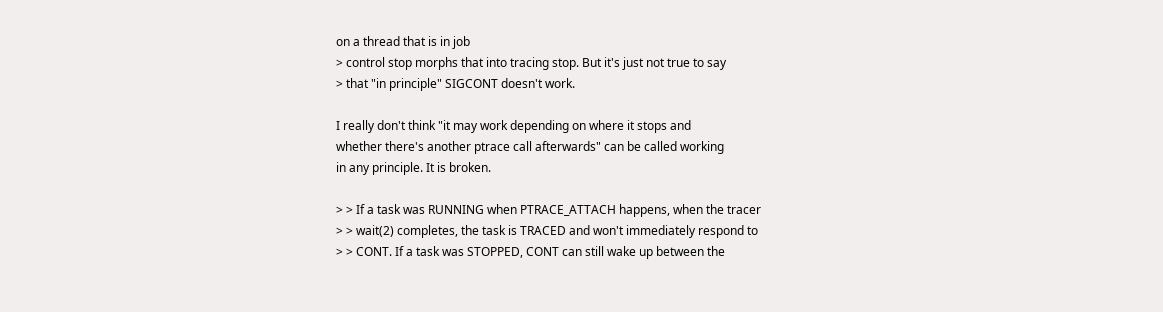on a thread that is in job
> control stop morphs that into tracing stop. But it's just not true to say
> that "in principle" SIGCONT doesn't work.

I really don't think "it may work depending on where it stops and
whether there's another ptrace call afterwards" can be called working
in any principle. It is broken.

> > If a task was RUNNING when PTRACE_ATTACH happens, when the tracer
> > wait(2) completes, the task is TRACED and won't immediately respond to
> > CONT. If a task was STOPPED, CONT can still wake up between the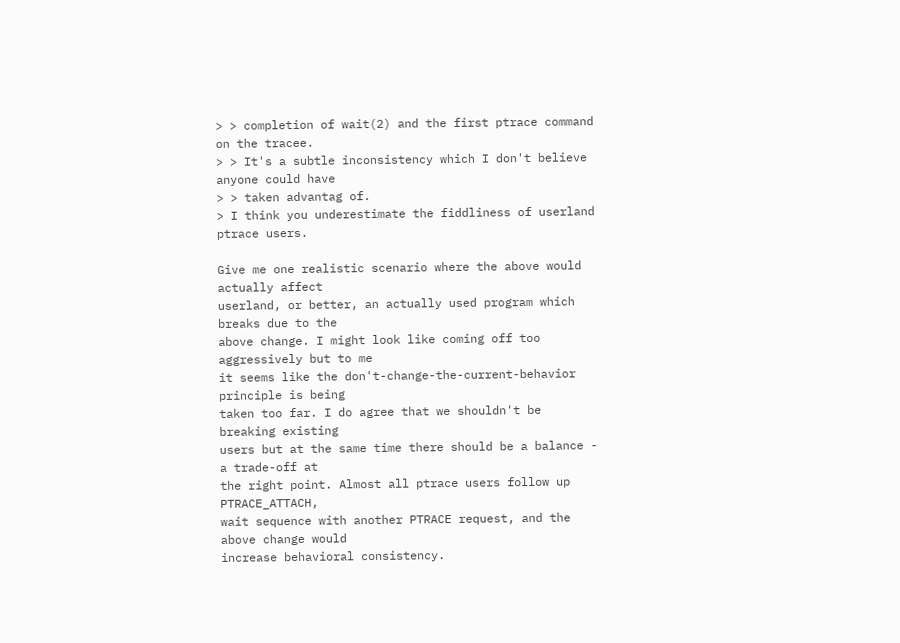> > completion of wait(2) and the first ptrace command on the tracee.
> > It's a subtle inconsistency which I don't believe anyone could have
> > taken advantag of.
> I think you underestimate the fiddliness of userland ptrace users.

Give me one realistic scenario where the above would actually affect
userland, or better, an actually used program which breaks due to the
above change. I might look like coming off too aggressively but to me
it seems like the don't-change-the-current-behavior principle is being
taken too far. I do agree that we shouldn't be breaking existing
users but at the same time there should be a balance - a trade-off at
the right point. Almost all ptrace users follow up PTRACE_ATTACH,
wait sequence with another PTRACE request, and the above change would
increase behavioral consistency.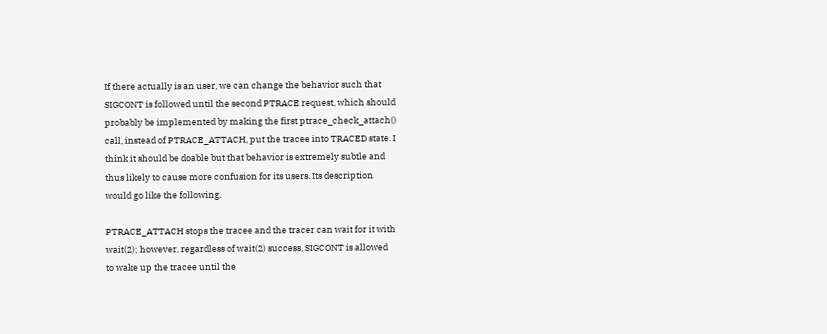If there actually is an user, we can change the behavior such that
SIGCONT is followed until the second PTRACE request, which should
probably be implemented by making the first ptrace_check_attach()
call, instead of PTRACE_ATTACH, put the tracee into TRACED state. I
think it should be doable but that behavior is extremely subtle and
thus likely to cause more confusion for its users. Its description
would go like the following,

PTRACE_ATTACH stops the tracee and the tracer can wait for it with
wait(2); however, regardless of wait(2) success, SIGCONT is allowed
to wake up the tracee until the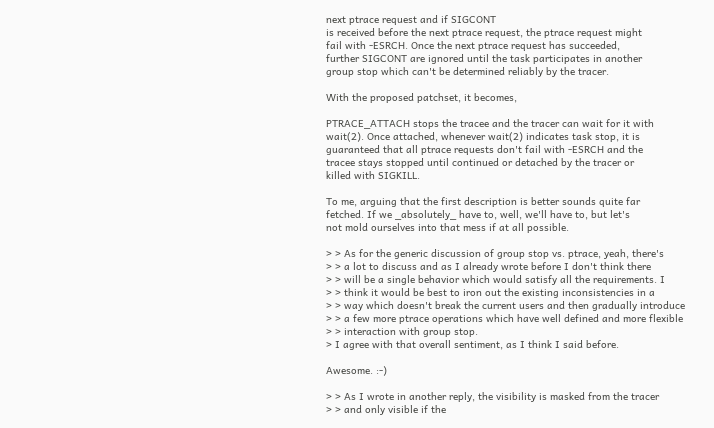next ptrace request and if SIGCONT
is received before the next ptrace request, the ptrace request might
fail with -ESRCH. Once the next ptrace request has succeeded,
further SIGCONT are ignored until the task participates in another
group stop which can't be determined reliably by the tracer.

With the proposed patchset, it becomes,

PTRACE_ATTACH stops the tracee and the tracer can wait for it with
wait(2). Once attached, whenever wait(2) indicates task stop, it is
guaranteed that all ptrace requests don't fail with -ESRCH and the
tracee stays stopped until continued or detached by the tracer or
killed with SIGKILL.

To me, arguing that the first description is better sounds quite far
fetched. If we _absolutely_ have to, well, we'll have to, but let's
not mold ourselves into that mess if at all possible.

> > As for the generic discussion of group stop vs. ptrace, yeah, there's
> > a lot to discuss and as I already wrote before I don't think there
> > will be a single behavior which would satisfy all the requirements. I
> > think it would be best to iron out the existing inconsistencies in a
> > way which doesn't break the current users and then gradually introduce
> > a few more ptrace operations which have well defined and more flexible
> > interaction with group stop.
> I agree with that overall sentiment, as I think I said before.

Awesome. :-)

> > As I wrote in another reply, the visibility is masked from the tracer
> > and only visible if the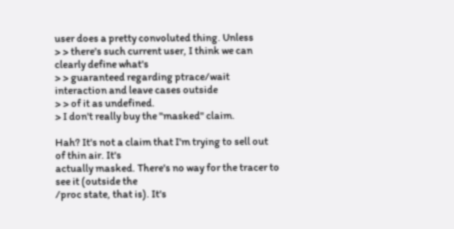user does a pretty convoluted thing. Unless
> > there's such current user, I think we can clearly define what's
> > guaranteed regarding ptrace/wait interaction and leave cases outside
> > of it as undefined.
> I don't really buy the "masked" claim.

Hah? It's not a claim that I'm trying to sell out of thin air. It's
actually masked. There's no way for the tracer to see it (outside the
/proc state, that is). It's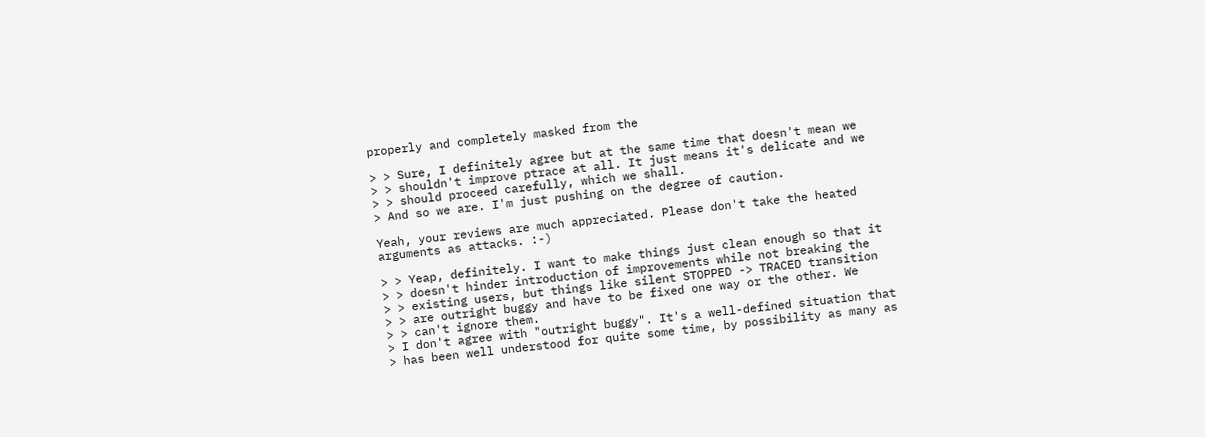properly and completely masked from the

> > Sure, I definitely agree but at the same time that doesn't mean we
> > shouldn't improve ptrace at all. It just means it's delicate and we
> > should proceed carefully, which we shall.
> And so we are. I'm just pushing on the degree of caution.

Yeah, your reviews are much appreciated. Please don't take the heated
arguments as attacks. :-)

> > Yeap, definitely. I want to make things just clean enough so that it
> > doesn't hinder introduction of improvements while not breaking the
> > existing users, but things like silent STOPPED -> TRACED transition
> > are outright buggy and have to be fixed one way or the other. We
> > can't ignore them.
> I don't agree with "outright buggy". It's a well-defined situation that
> has been well understood for quite some time, by possibility as many as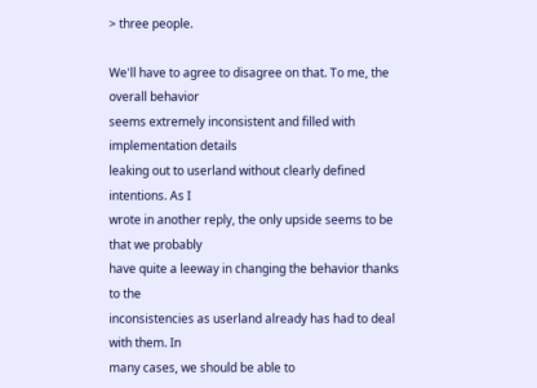> three people.

We'll have to agree to disagree on that. To me, the overall behavior
seems extremely inconsistent and filled with implementation details
leaking out to userland without clearly defined intentions. As I
wrote in another reply, the only upside seems to be that we probably
have quite a leeway in changing the behavior thanks to the
inconsistencies as userland already has had to deal with them. In
many cases, we should be able to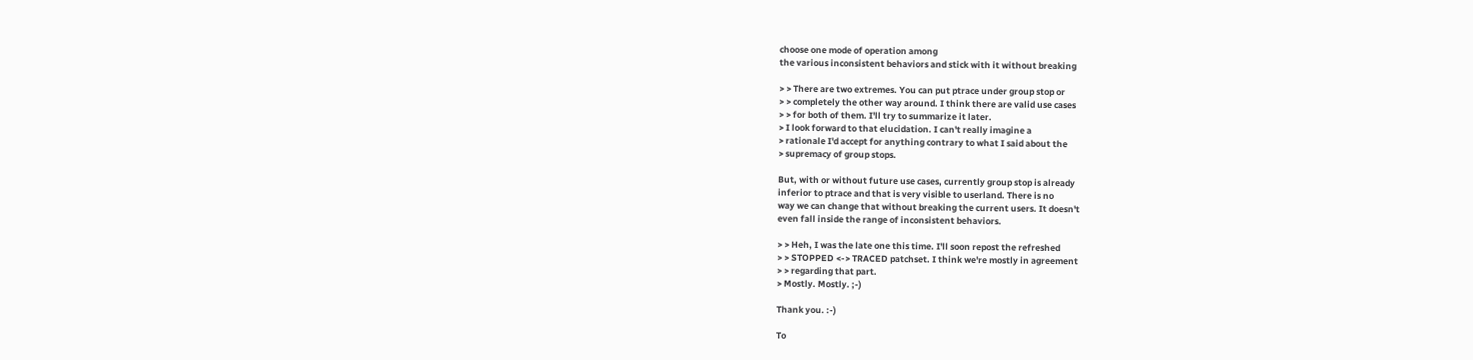choose one mode of operation among
the various inconsistent behaviors and stick with it without breaking

> > There are two extremes. You can put ptrace under group stop or
> > completely the other way around. I think there are valid use cases
> > for both of them. I'll try to summarize it later.
> I look forward to that elucidation. I can't really imagine a
> rationale I'd accept for anything contrary to what I said about the
> supremacy of group stops.

But, with or without future use cases, currently group stop is already
inferior to ptrace and that is very visible to userland. There is no
way we can change that without breaking the current users. It doesn't
even fall inside the range of inconsistent behaviors.

> > Heh, I was the late one this time. I'll soon repost the refreshed
> > STOPPED <-> TRACED patchset. I think we're mostly in agreement
> > regarding that part.
> Mostly. Mostly. ;-)

Thank you. :-)

To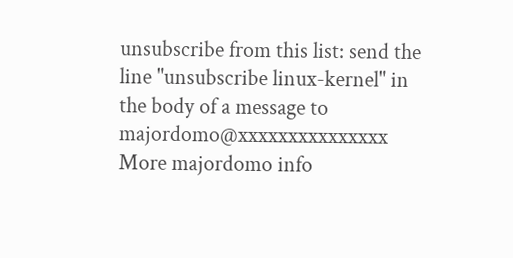unsubscribe from this list: send the line "unsubscribe linux-kernel" in
the body of a message to majordomo@xxxxxxxxxxxxxxx
More majordomo info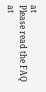at
Please read the FAQ at